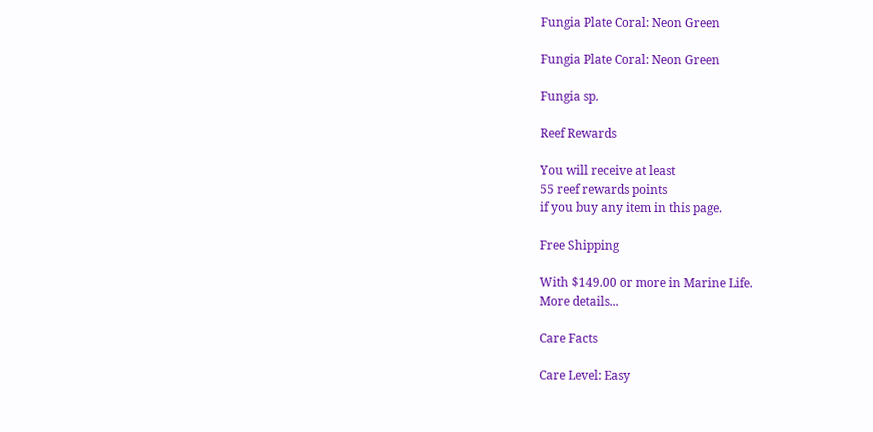Fungia Plate Coral: Neon Green

Fungia Plate Coral: Neon Green

Fungia sp.

Reef Rewards

You will receive at least
55 reef rewards points
if you buy any item in this page.

Free Shipping

With $149.00 or more in Marine Life.
More details...

Care Facts

Care Level: Easy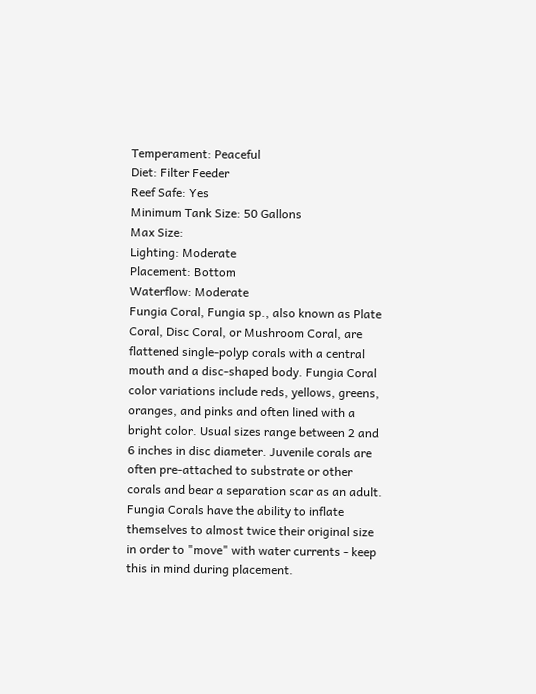Temperament: Peaceful
Diet: Filter Feeder
Reef Safe: Yes
Minimum Tank Size: 50 Gallons
Max Size:
Lighting: Moderate
Placement: Bottom
Waterflow: Moderate
Fungia Coral, Fungia sp., also known as Plate Coral, Disc Coral, or Mushroom Coral, are flattened single-polyp corals with a central mouth and a disc-shaped body. Fungia Coral color variations include reds, yellows, greens, oranges, and pinks and often lined with a bright color. Usual sizes range between 2 and 6 inches in disc diameter. Juvenile corals are often pre-attached to substrate or other corals and bear a separation scar as an adult. Fungia Corals have the ability to inflate themselves to almost twice their original size in order to "move" with water currents - keep this in mind during placement.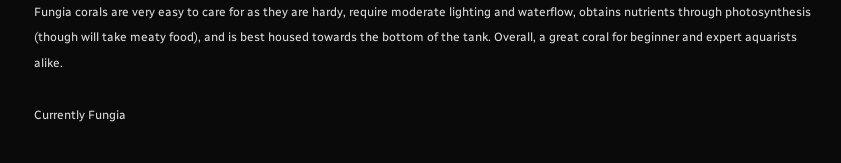Fungia corals are very easy to care for as they are hardy, require moderate lighting and waterflow, obtains nutrients through photosynthesis (though will take meaty food), and is best housed towards the bottom of the tank. Overall, a great coral for beginner and expert aquarists alike.

Currently Fungia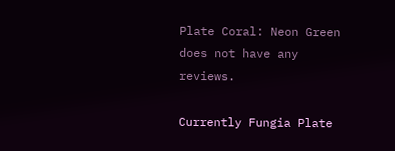Plate Coral: Neon Green does not have any reviews.

Currently Fungia Plate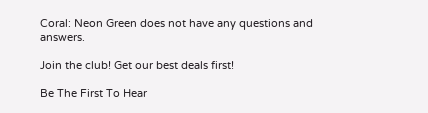Coral: Neon Green does not have any questions and answers.

Join the club! Get our best deals first!

Be The First To Hear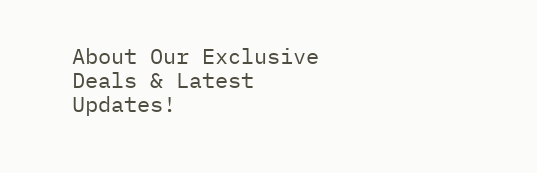About Our Exclusive Deals & Latest Updates!